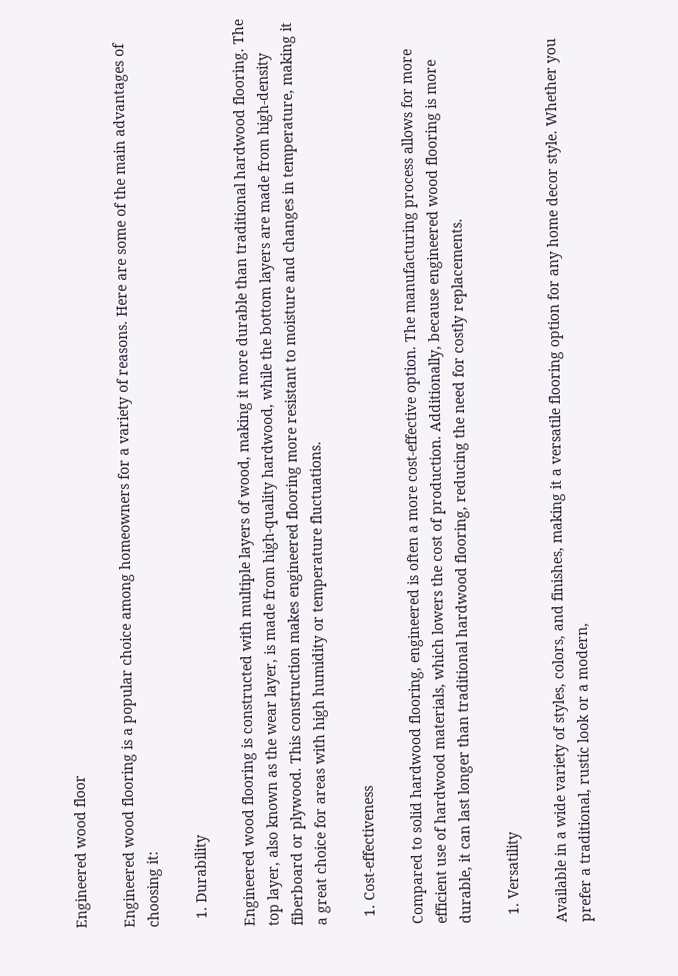Engineered wood floor

Engineered wood flooring is a popular choice among homeowners for a variety of reasons. Here are some of the main advantages of choosing it:

  1. Durability

Engineered wood flooring is constructed with multiple layers of wood, making it more durable than traditional hardwood flooring. The top layer, also known as the wear layer, is made from high-quality hardwood, while the bottom layers are made from high-density fiberboard or plywood. This construction makes engineered flooring more resistant to moisture and changes in temperature, making it a great choice for areas with high humidity or temperature fluctuations.

  1. Cost-effectiveness

Compared to solid hardwood flooring, engineered is often a more cost-effective option. The manufacturing process allows for more efficient use of hardwood materials, which lowers the cost of production. Additionally, because engineered wood flooring is more durable, it can last longer than traditional hardwood flooring, reducing the need for costly replacements.

  1. Versatility

Available in a wide variety of styles, colors, and finishes, making it a versatile flooring option for any home decor style. Whether you prefer a traditional, rustic look or a modern,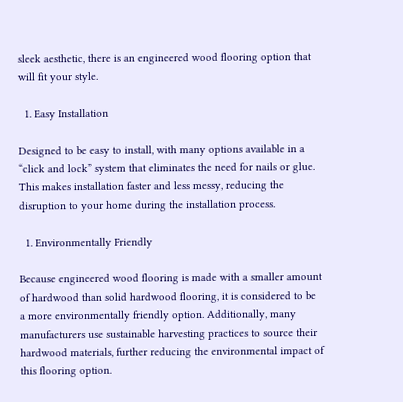sleek aesthetic, there is an engineered wood flooring option that will fit your style.

  1. Easy Installation

Designed to be easy to install, with many options available in a “click and lock” system that eliminates the need for nails or glue. This makes installation faster and less messy, reducing the disruption to your home during the installation process.

  1. Environmentally Friendly

Because engineered wood flooring is made with a smaller amount of hardwood than solid hardwood flooring, it is considered to be a more environmentally friendly option. Additionally, many manufacturers use sustainable harvesting practices to source their hardwood materials, further reducing the environmental impact of this flooring option.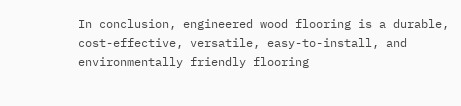In conclusion, engineered wood flooring is a durable, cost-effective, versatile, easy-to-install, and environmentally friendly flooring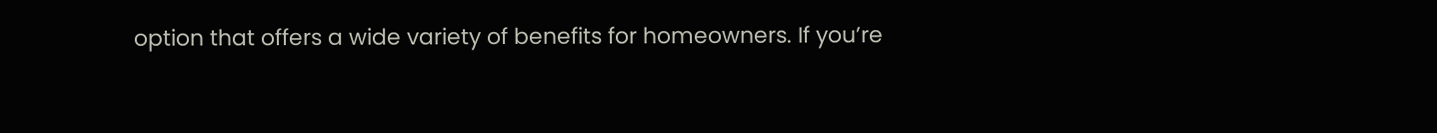option that offers a wide variety of benefits for homeowners. If you’re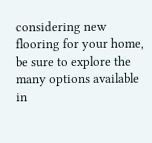considering new flooring for your home, be sure to explore the many options available in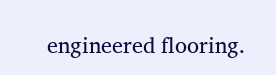engineered flooring.